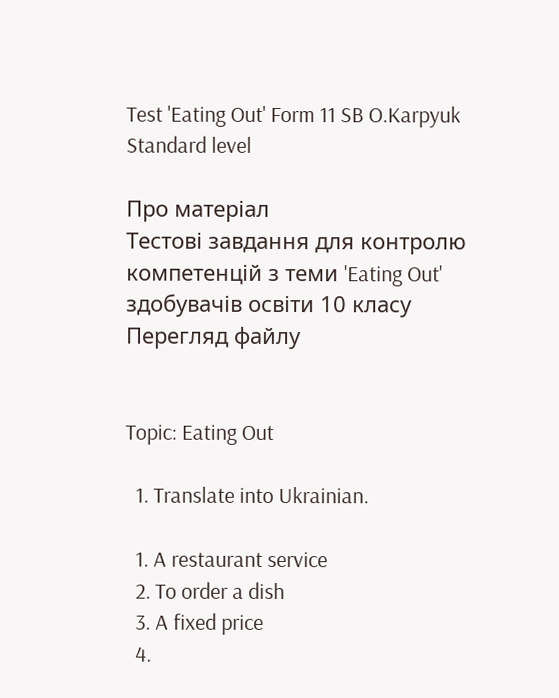Test 'Eating Out' Form 11 SB O.Karpyuk Standard level

Про матеріал
Тестові завдання для контролю компетенцій з теми 'Eating Out' здобувачів освіти 10 класу
Перегляд файлу


Topic: Eating Out

  1. Translate into Ukrainian.

  1. A restaurant service
  2. To order a dish
  3. A fixed price
  4.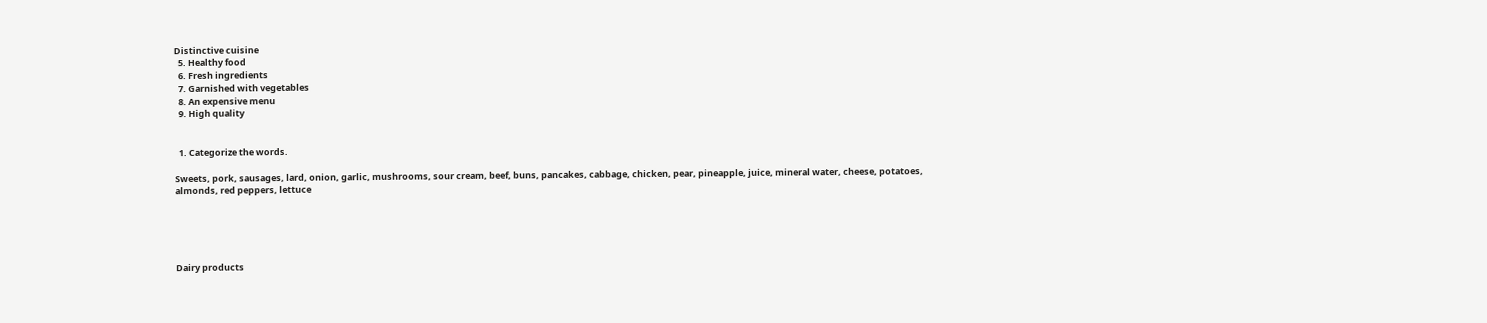Distinctive cuisine
  5. Healthy food
  6. Fresh ingredients
  7. Garnished with vegetables
  8. An expensive menu
  9. High quality


  1. Categorize the words.

Sweets, pork, sausages, lard, onion, garlic, mushrooms, sour cream, beef, buns, pancakes, cabbage, chicken, pear, pineapple, juice, mineral water, cheese, potatoes, almonds, red peppers, lettuce





Dairy products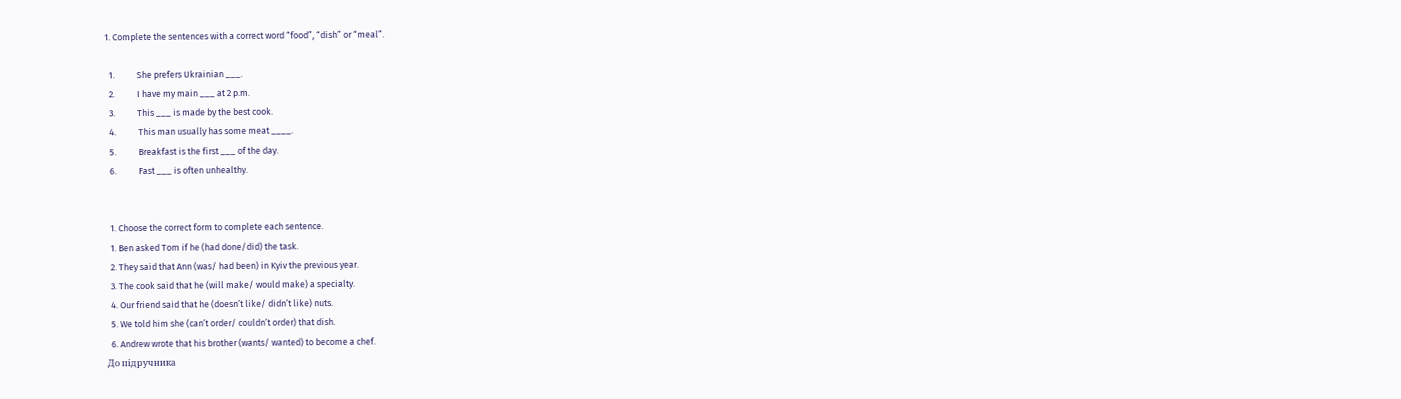1. Complete the sentences with a correct word “food”, “dish” or “meal”.

  1.           She prefers Ukrainian ___.
  2.           I have my main ___ at 2 p.m.
  3.           This ___ is made by the best cook.
  4.           This man usually has some meat ____.
  5.           Breakfast is the first ___ of the day.
  6.           Fast ___ is often unhealthy.


  1. Choose the correct form to complete each sentence.
  1. Ben asked Tom if he (had done/did) the task.
  2. They said that Ann (was/ had been) in Kyiv the previous year.
  3. The cook said that he (will make/ would make) a specialty.
  4. Our friend said that he (doesn’t like/ didn’t like) nuts.
  5. We told him she (can’t order/ couldn’t order) that dish.
  6. Andrew wrote that his brother (wants/ wanted) to become a chef.
До підручника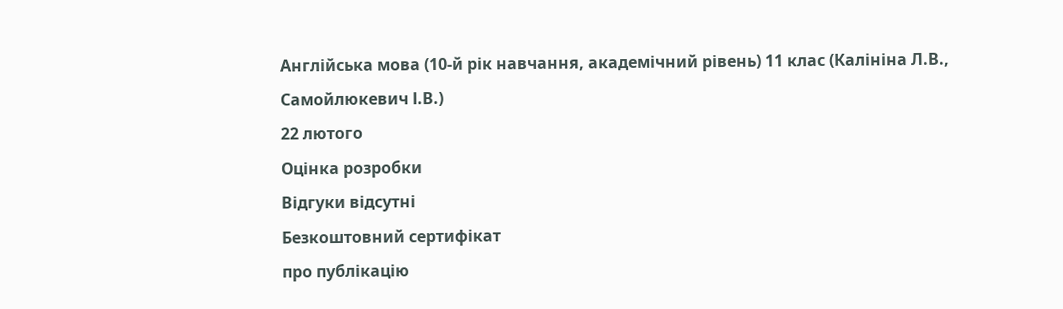Англійська мова (10-й рік навчання, академічний рівень) 11 клас (Калініна Л.В., Самойлюкевич І.В.)
22 лютого
Оцінка розробки
Відгуки відсутні
Безкоштовний сертифікат
про публікацію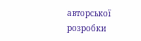авторської розробки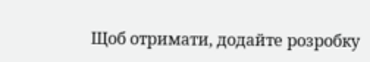Щоб отримати, додайте розробку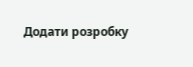Додати розробку